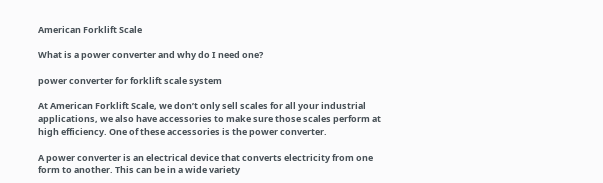American Forklift Scale

What is a power converter and why do I need one?

power converter for forklift scale system

At American Forklift Scale, we don’t only sell scales for all your industrial applications, we also have accessories to make sure those scales perform at high efficiency. One of these accessories is the power converter.

A power converter is an electrical device that converts electricity from one form to another. This can be in a wide variety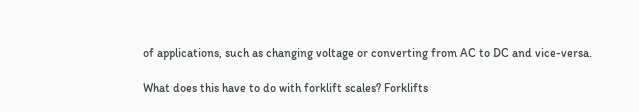of applications, such as changing voltage or converting from AC to DC and vice-versa.

What does this have to do with forklift scales? Forklifts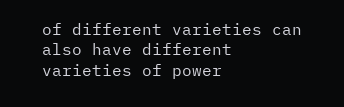of different varieties can also have different varieties of power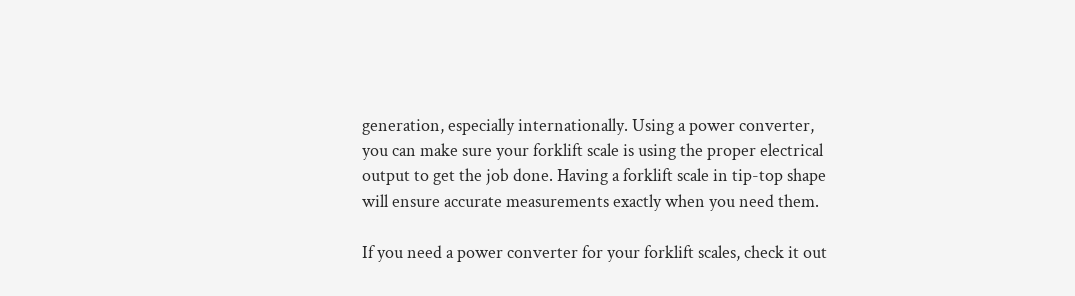generation, especially internationally. Using a power converter, you can make sure your forklift scale is using the proper electrical output to get the job done. Having a forklift scale in tip-top shape will ensure accurate measurements exactly when you need them.

If you need a power converter for your forklift scales, check it out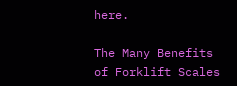here.

The Many Benefits of Forklift Scales